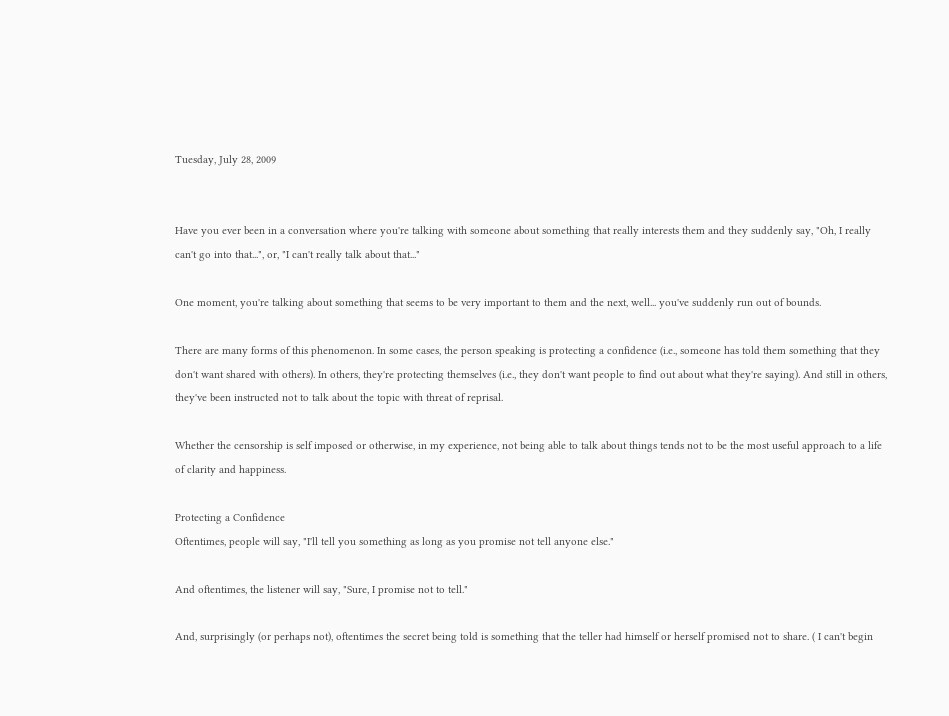Tuesday, July 28, 2009


Have you ever been in a conversation where you're talking with someone about something that really interests them and they suddenly say, "Oh, I really can't go into that...", or, "I can't really talk about that..."

One moment, you're talking about something that seems to be very important to them and the next, well... you've suddenly run out of bounds.

There are many forms of this phenomenon. In some cases, the person speaking is protecting a confidence (i.e., someone has told them something that they don't want shared with others). In others, they're protecting themselves (i.e., they don't want people to find out about what they're saying). And still in others, they've been instructed not to talk about the topic with threat of reprisal.

Whether the censorship is self imposed or otherwise, in my experience, not being able to talk about things tends not to be the most useful approach to a life of clarity and happiness.

Protecting a Confidence
Oftentimes, people will say, "I'll tell you something as long as you promise not tell anyone else."

And oftentimes, the listener will say, "Sure, I promise not to tell."

And, surprisingly (or perhaps not), oftentimes the secret being told is something that the teller had himself or herself promised not to share. ( I can't begin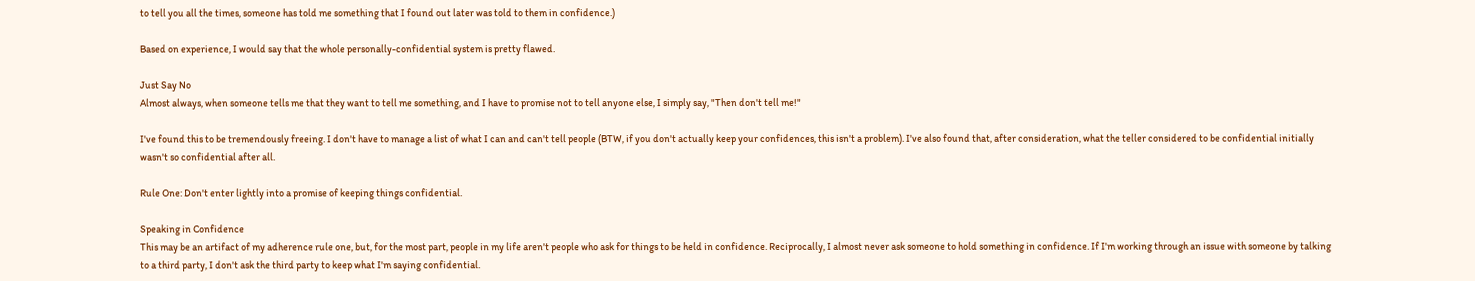to tell you all the times, someone has told me something that I found out later was told to them in confidence.)

Based on experience, I would say that the whole personally-confidential system is pretty flawed.

Just Say No
Almost always, when someone tells me that they want to tell me something, and I have to promise not to tell anyone else, I simply say, "Then don't tell me!"

I've found this to be tremendously freeing. I don't have to manage a list of what I can and can't tell people (BTW, if you don't actually keep your confidences, this isn't a problem). I've also found that, after consideration, what the teller considered to be confidential initially wasn't so confidential after all.

Rule One: Don't enter lightly into a promise of keeping things confidential.

Speaking in Confidence
This may be an artifact of my adherence rule one, but, for the most part, people in my life aren't people who ask for things to be held in confidence. Reciprocally, I almost never ask someone to hold something in confidence. If I'm working through an issue with someone by talking to a third party, I don't ask the third party to keep what I'm saying confidential.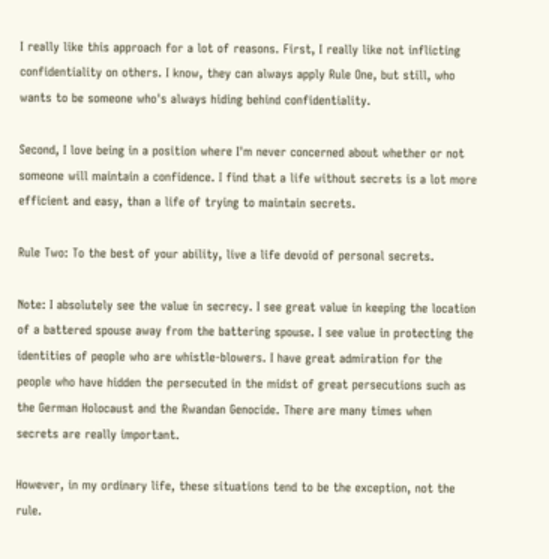I really like this approach for a lot of reasons. First, I really like not inflicting confidentiality on others. I know, they can always apply Rule One, but still, who wants to be someone who's always hiding behind confidentiality.

Second, I love being in a position where I'm never concerned about whether or not someone will maintain a confidence. I find that a life without secrets is a lot more efficient and easy, than a life of trying to maintain secrets.

Rule Two: To the best of your ability, live a life devoid of personal secrets.

Note: I absolutely see the value in secrecy. I see great value in keeping the location of a battered spouse away from the battering spouse. I see value in protecting the identities of people who are whistle-blowers. I have great admiration for the people who have hidden the persecuted in the midst of great persecutions such as the German Holocaust and the Rwandan Genocide. There are many times when secrets are really important.

However, in my ordinary life, these situations tend to be the exception, not the rule.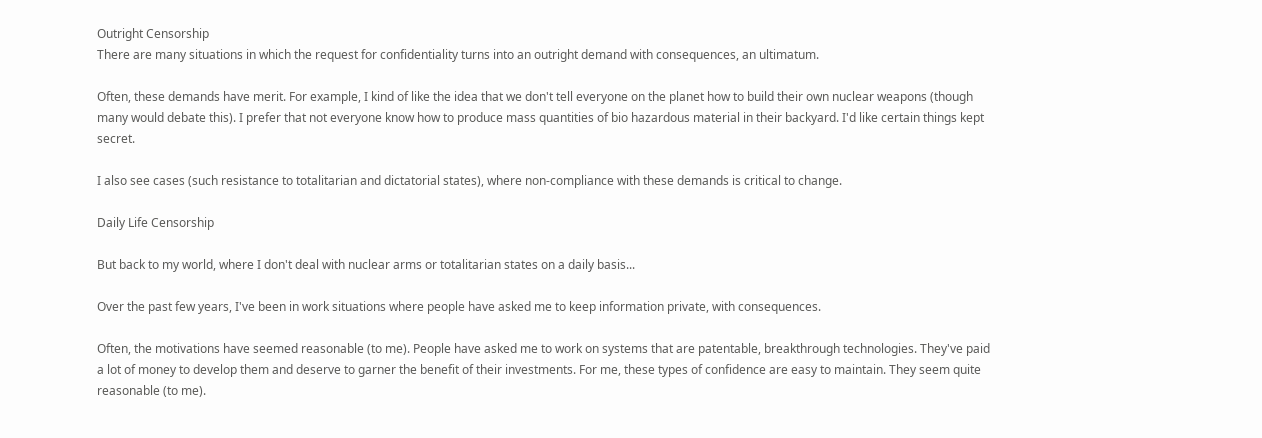Outright Censorship
There are many situations in which the request for confidentiality turns into an outright demand with consequences, an ultimatum.

Often, these demands have merit. For example, I kind of like the idea that we don't tell everyone on the planet how to build their own nuclear weapons (though many would debate this). I prefer that not everyone know how to produce mass quantities of bio hazardous material in their backyard. I'd like certain things kept secret.

I also see cases (such resistance to totalitarian and dictatorial states), where non-compliance with these demands is critical to change.

Daily Life Censorship

But back to my world, where I don't deal with nuclear arms or totalitarian states on a daily basis...

Over the past few years, I've been in work situations where people have asked me to keep information private, with consequences.

Often, the motivations have seemed reasonable (to me). People have asked me to work on systems that are patentable, breakthrough technologies. They've paid a lot of money to develop them and deserve to garner the benefit of their investments. For me, these types of confidence are easy to maintain. They seem quite reasonable (to me).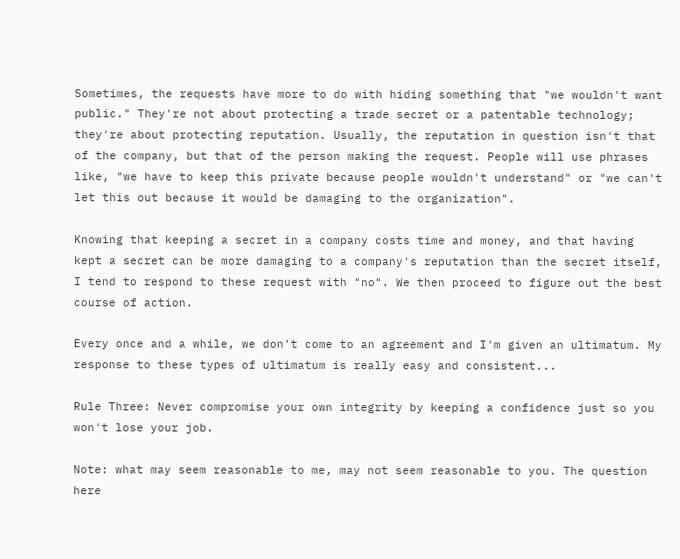Sometimes, the requests have more to do with hiding something that "we wouldn't want public." They're not about protecting a trade secret or a patentable technology; they're about protecting reputation. Usually, the reputation in question isn't that of the company, but that of the person making the request. People will use phrases like, "we have to keep this private because people wouldn't understand" or "we can't let this out because it would be damaging to the organization".

Knowing that keeping a secret in a company costs time and money, and that having kept a secret can be more damaging to a company's reputation than the secret itself, I tend to respond to these request with "no". We then proceed to figure out the best course of action.

Every once and a while, we don't come to an agreement and I'm given an ultimatum. My response to these types of ultimatum is really easy and consistent...

Rule Three: Never compromise your own integrity by keeping a confidence just so you won't lose your job.

Note: what may seem reasonable to me, may not seem reasonable to you. The question here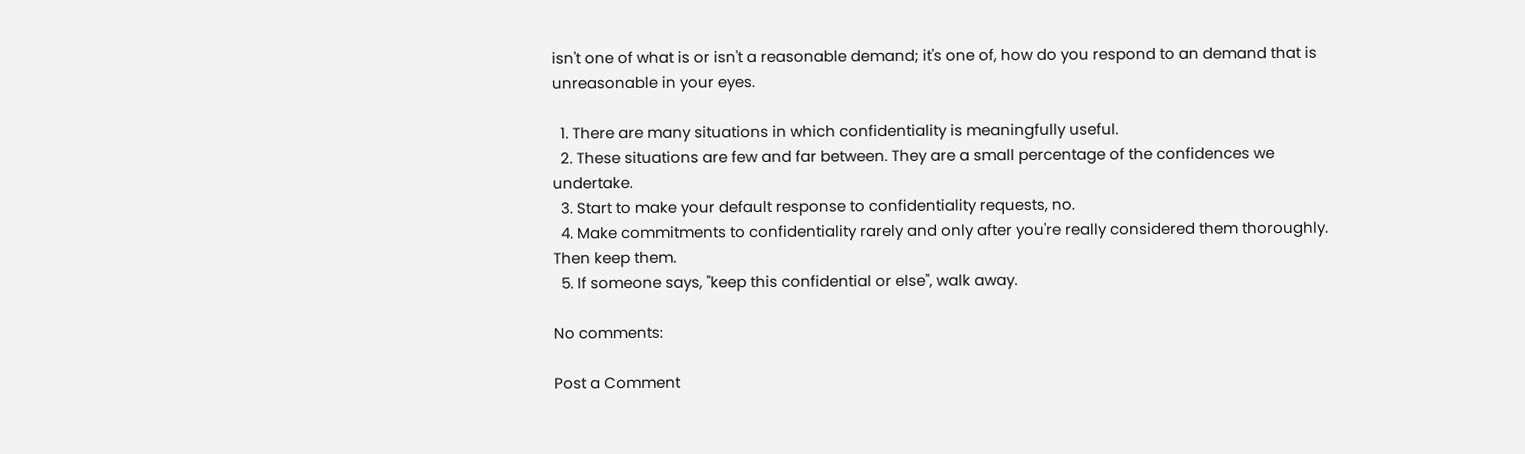isn't one of what is or isn't a reasonable demand; it's one of, how do you respond to an demand that is unreasonable in your eyes.

  1. There are many situations in which confidentiality is meaningfully useful.
  2. These situations are few and far between. They are a small percentage of the confidences we undertake.
  3. Start to make your default response to confidentiality requests, no.
  4. Make commitments to confidentiality rarely and only after you're really considered them thoroughly. Then keep them.
  5. If someone says, "keep this confidential or else", walk away.

No comments:

Post a Comment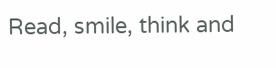Read, smile, think and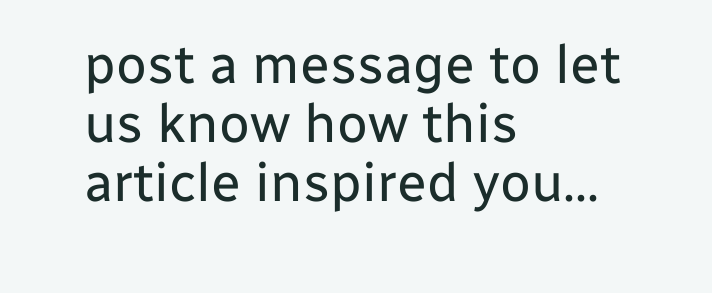post a message to let us know how this article inspired you...